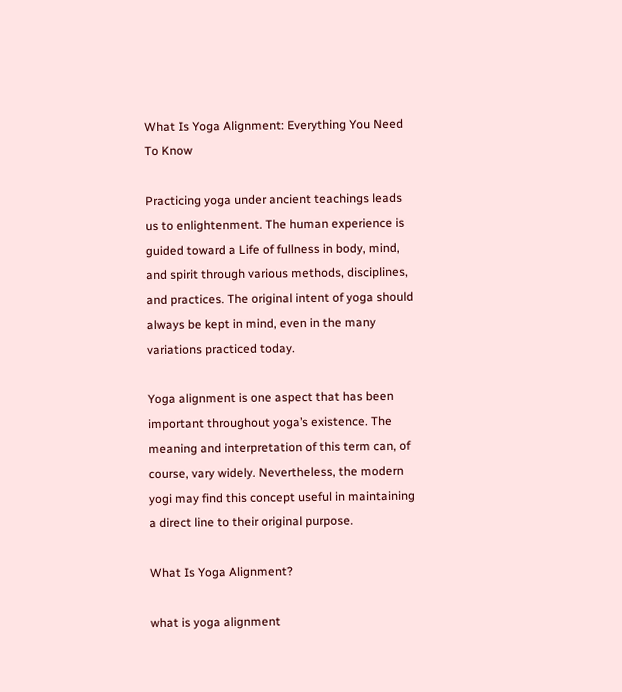What Is Yoga Alignment: Everything You Need To Know

Practicing yoga under ancient teachings leads us to enlightenment. The human experience is guided toward a Life of fullness in body, mind, and spirit through various methods, disciplines, and practices. The original intent of yoga should always be kept in mind, even in the many variations practiced today.

Yoga alignment is one aspect that has been important throughout yoga’s existence. The meaning and interpretation of this term can, of course, vary widely. Nevertheless, the modern yogi may find this concept useful in maintaining a direct line to their original purpose.

What Is Yoga Alignment?

what is yoga alignment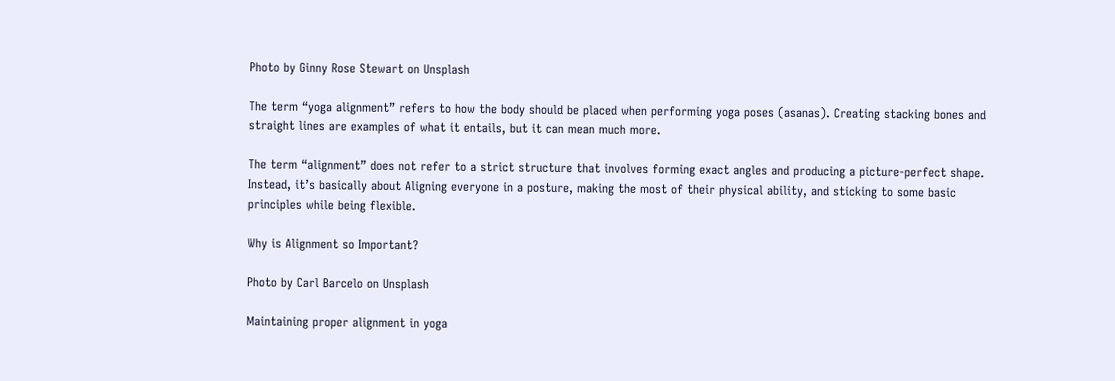Photo by Ginny Rose Stewart on Unsplash

The term “yoga alignment” refers to how the body should be placed when performing yoga poses (asanas). Creating stacking bones and straight lines are examples of what it entails, but it can mean much more.

The term “alignment” does not refer to a strict structure that involves forming exact angles and producing a picture-perfect shape. Instead, it’s basically about Aligning everyone in a posture, making the most of their physical ability, and sticking to some basic principles while being flexible.

Why is Alignment so Important?

Photo by Carl Barcelo on Unsplash

Maintaining proper alignment in yoga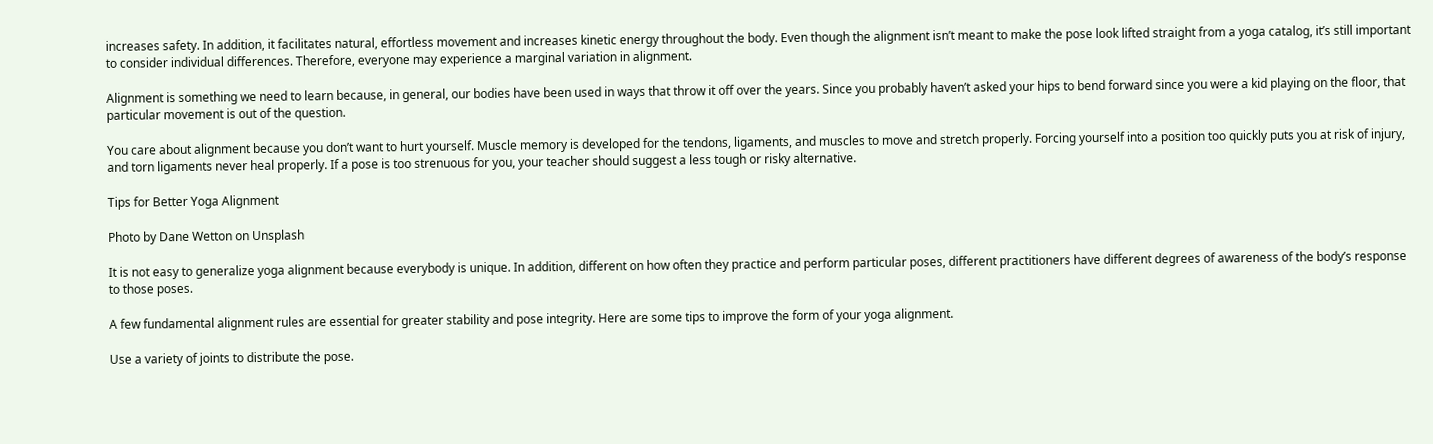increases safety. In addition, it facilitates natural, effortless movement and increases kinetic energy throughout the body. Even though the alignment isn’t meant to make the pose look lifted straight from a yoga catalog, it’s still important to consider individual differences. Therefore, everyone may experience a marginal variation in alignment.

Alignment is something we need to learn because, in general, our bodies have been used in ways that throw it off over the years. Since you probably haven’t asked your hips to bend forward since you were a kid playing on the floor, that particular movement is out of the question.

You care about alignment because you don’t want to hurt yourself. Muscle memory is developed for the tendons, ligaments, and muscles to move and stretch properly. Forcing yourself into a position too quickly puts you at risk of injury, and torn ligaments never heal properly. If a pose is too strenuous for you, your teacher should suggest a less tough or risky alternative.

Tips for Better Yoga Alignment

Photo by Dane Wetton on Unsplash

It is not easy to generalize yoga alignment because everybody is unique. In addition, different on how often they practice and perform particular poses, different practitioners have different degrees of awareness of the body’s response to those poses.

A few fundamental alignment rules are essential for greater stability and pose integrity. Here are some tips to improve the form of your yoga alignment.

Use a variety of joints to distribute the pose.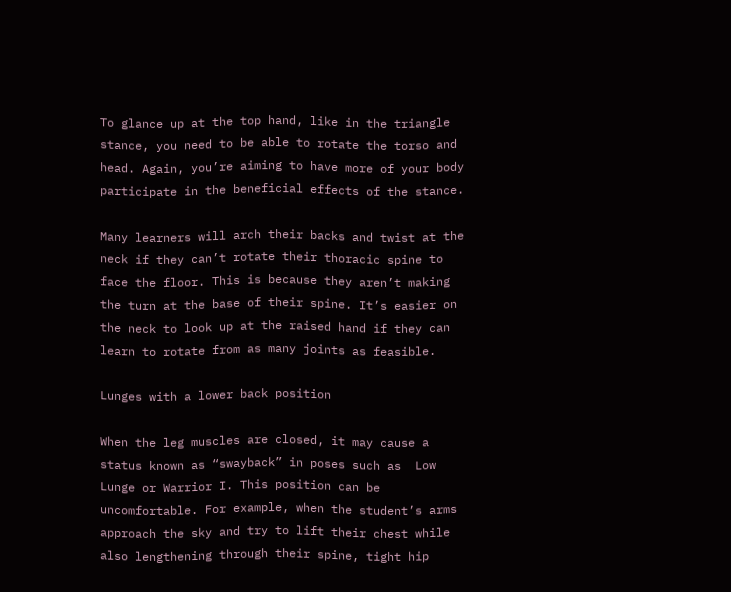To glance up at the top hand, like in the triangle stance, you need to be able to rotate the torso and head. Again, you’re aiming to have more of your body participate in the beneficial effects of the stance.

Many learners will arch their backs and twist at the neck if they can’t rotate their thoracic spine to face the floor. This is because they aren’t making the turn at the base of their spine. It’s easier on the neck to look up at the raised hand if they can learn to rotate from as many joints as feasible.

Lunges with a lower back position

When the leg muscles are closed, it may cause a status known as “swayback” in poses such as  Low Lunge or Warrior I. This position can be uncomfortable. For example, when the student’s arms approach the sky and try to lift their chest while also lengthening through their spine, tight hip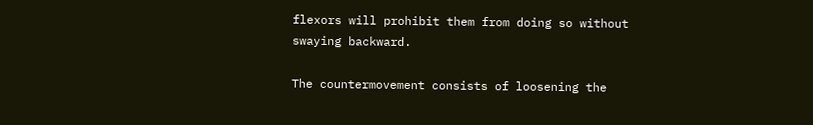flexors will prohibit them from doing so without swaying backward.

The countermovement consists of loosening the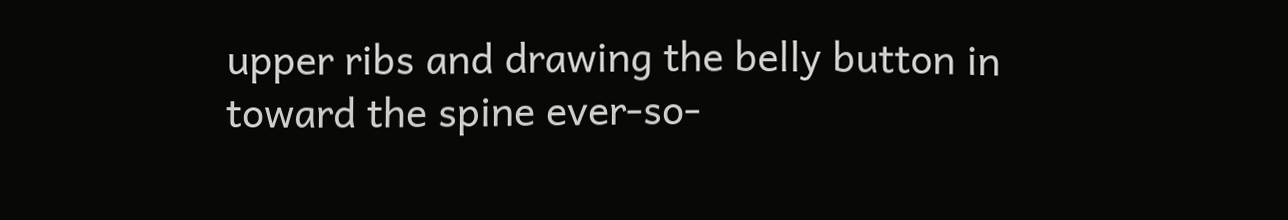upper ribs and drawing the belly button in toward the spine ever-so-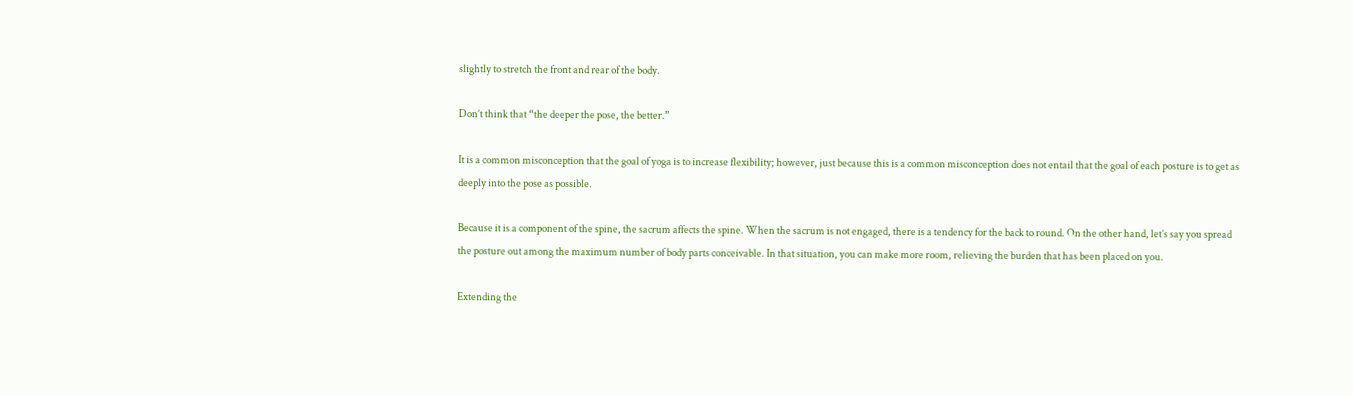slightly to stretch the front and rear of the body.

Don’t think that “the deeper the pose, the better.”

It is a common misconception that the goal of yoga is to increase flexibility; however, just because this is a common misconception does not entail that the goal of each posture is to get as deeply into the pose as possible.

Because it is a component of the spine, the sacrum affects the spine. When the sacrum is not engaged, there is a tendency for the back to round. On the other hand, let’s say you spread the posture out among the maximum number of body parts conceivable. In that situation, you can make more room, relieving the burden that has been placed on you.

Extending the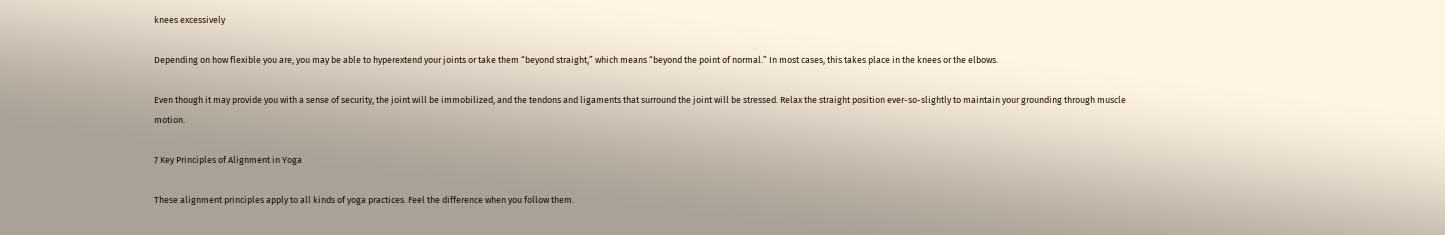knees excessively

Depending on how flexible you are, you may be able to hyperextend your joints or take them “beyond straight,” which means “beyond the point of normal.” In most cases, this takes place in the knees or the elbows.

Even though it may provide you with a sense of security, the joint will be immobilized, and the tendons and ligaments that surround the joint will be stressed. Relax the straight position ever-so-slightly to maintain your grounding through muscle motion.

7 Key Principles of Alignment in Yoga

These alignment principles apply to all kinds of yoga practices. Feel the difference when you follow them.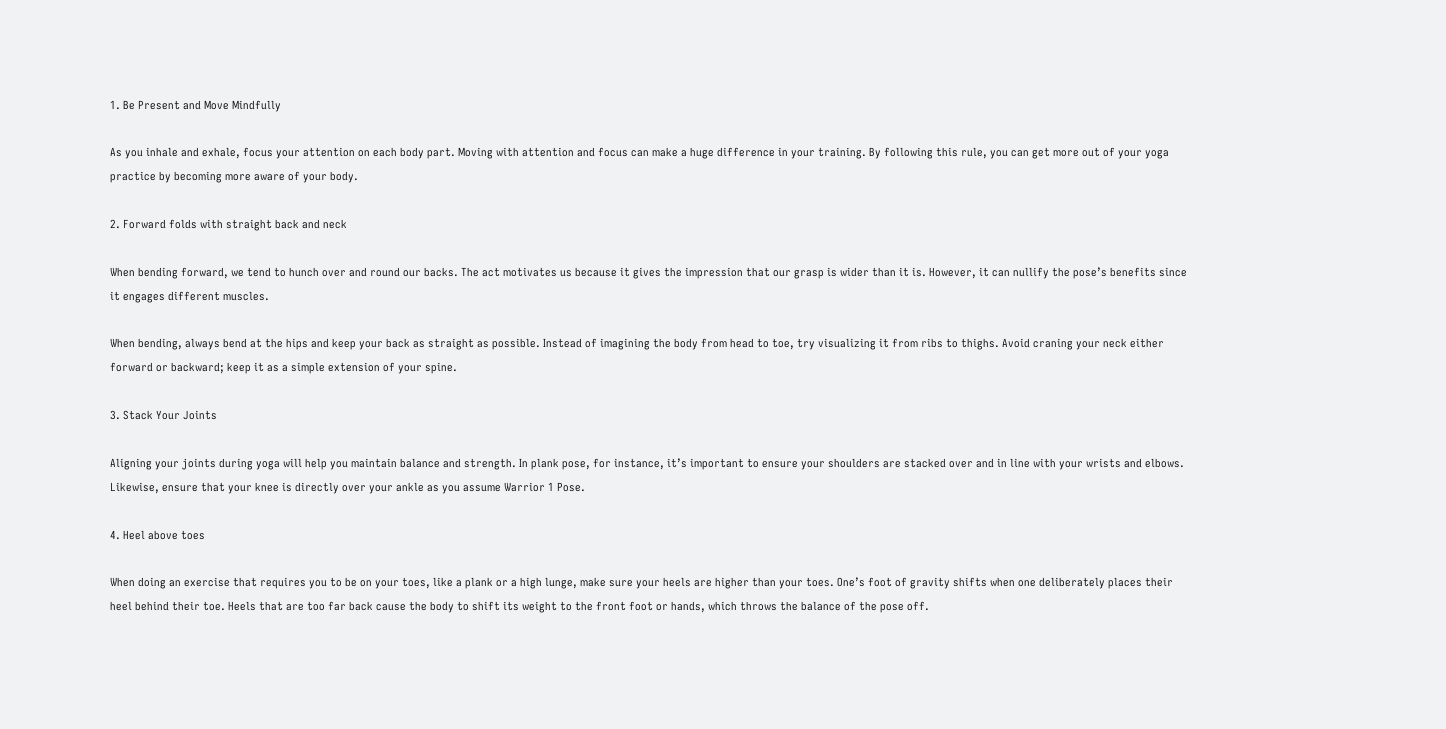1. Be Present and Move Mindfully

As you inhale and exhale, focus your attention on each body part. Moving with attention and focus can make a huge difference in your training. By following this rule, you can get more out of your yoga practice by becoming more aware of your body.

2. Forward folds with straight back and neck

When bending forward, we tend to hunch over and round our backs. The act motivates us because it gives the impression that our grasp is wider than it is. However, it can nullify the pose’s benefits since it engages different muscles.

When bending, always bend at the hips and keep your back as straight as possible. Instead of imagining the body from head to toe, try visualizing it from ribs to thighs. Avoid craning your neck either forward or backward; keep it as a simple extension of your spine.

3. Stack Your Joints

Aligning your joints during yoga will help you maintain balance and strength. In plank pose, for instance, it’s important to ensure your shoulders are stacked over and in line with your wrists and elbows. Likewise, ensure that your knee is directly over your ankle as you assume Warrior 1 Pose.

4. Heel above toes

When doing an exercise that requires you to be on your toes, like a plank or a high lunge, make sure your heels are higher than your toes. One’s foot of gravity shifts when one deliberately places their heel behind their toe. Heels that are too far back cause the body to shift its weight to the front foot or hands, which throws the balance of the pose off.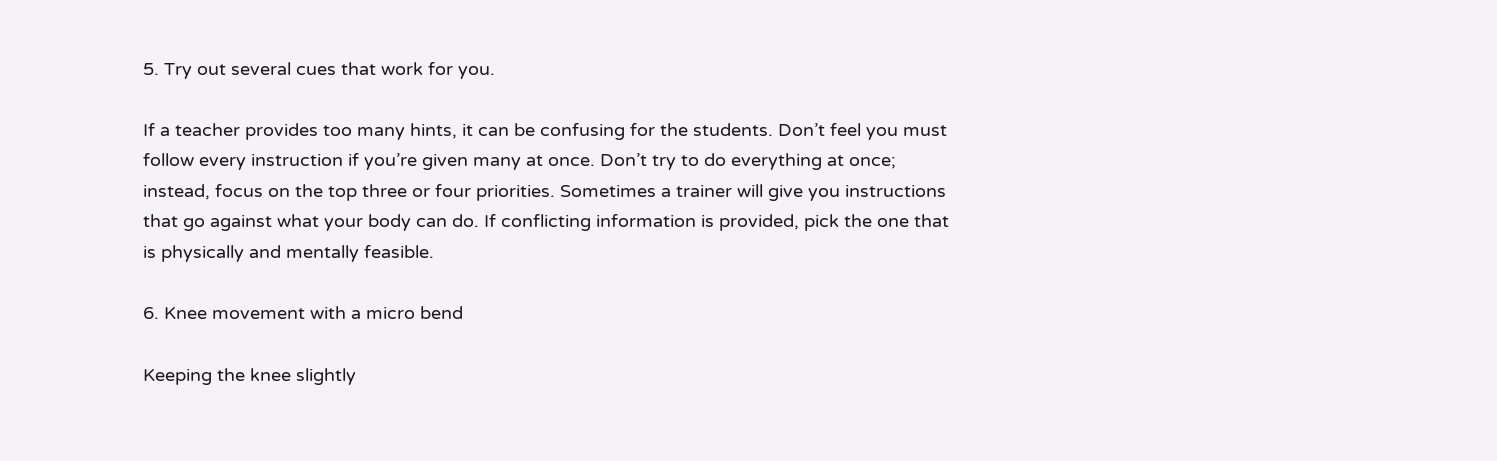5. Try out several cues that work for you.

If a teacher provides too many hints, it can be confusing for the students. Don’t feel you must follow every instruction if you’re given many at once. Don’t try to do everything at once; instead, focus on the top three or four priorities. Sometimes a trainer will give you instructions that go against what your body can do. If conflicting information is provided, pick the one that is physically and mentally feasible.

6. Knee movement with a micro bend

Keeping the knee slightly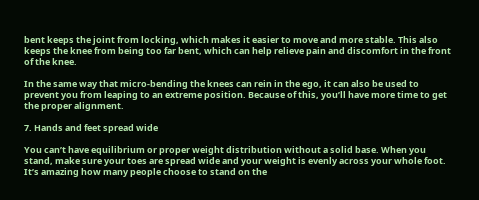bent keeps the joint from locking, which makes it easier to move and more stable. This also keeps the knee from being too far bent, which can help relieve pain and discomfort in the front of the knee.

In the same way that micro-bending the knees can rein in the ego, it can also be used to prevent you from leaping to an extreme position. Because of this, you’ll have more time to get the proper alignment.

7. Hands and feet spread wide

You can’t have equilibrium or proper weight distribution without a solid base. When you stand, make sure your toes are spread wide and your weight is evenly across your whole foot. It’s amazing how many people choose to stand on the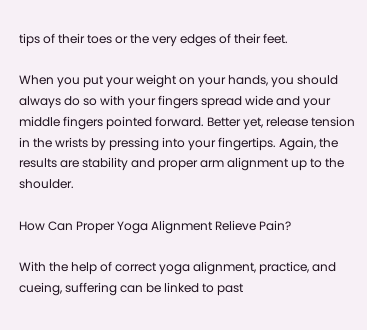tips of their toes or the very edges of their feet.

When you put your weight on your hands, you should always do so with your fingers spread wide and your middle fingers pointed forward. Better yet, release tension in the wrists by pressing into your fingertips. Again, the results are stability and proper arm alignment up to the shoulder.

How Can Proper Yoga Alignment Relieve Pain?

With the help of correct yoga alignment, practice, and cueing, suffering can be linked to past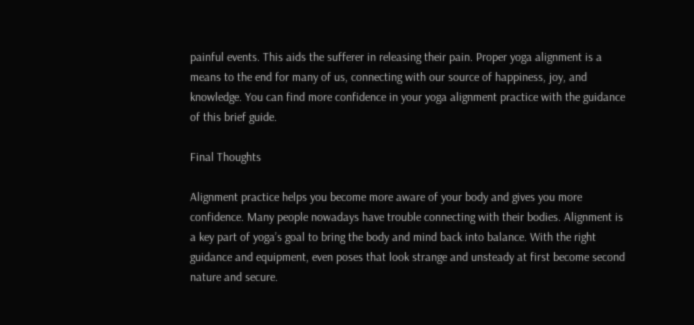painful events. This aids the sufferer in releasing their pain. Proper yoga alignment is a means to the end for many of us, connecting with our source of happiness, joy, and knowledge. You can find more confidence in your yoga alignment practice with the guidance of this brief guide.

Final Thoughts

Alignment practice helps you become more aware of your body and gives you more confidence. Many people nowadays have trouble connecting with their bodies. Alignment is a key part of yoga’s goal to bring the body and mind back into balance. With the right guidance and equipment, even poses that look strange and unsteady at first become second nature and secure.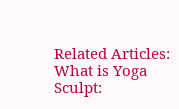Related Articles:
What is Yoga Sculpt: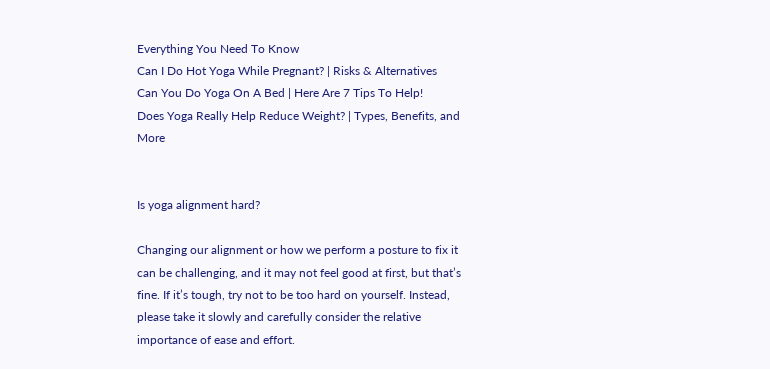Everything You Need To Know
Can I Do Hot Yoga While Pregnant? | Risks & Alternatives
Can You Do Yoga On A Bed | Here Are 7 Tips To Help!
Does Yoga Really Help Reduce Weight? | Types, Benefits, and More


Is yoga alignment hard?

Changing our alignment or how we perform a posture to fix it can be challenging, and it may not feel good at first, but that’s fine. If it’s tough, try not to be too hard on yourself. Instead, please take it slowly and carefully consider the relative importance of ease and effort.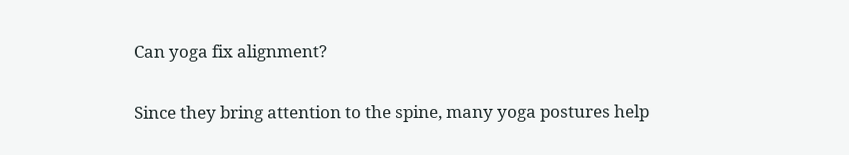Can yoga fix alignment?

Since they bring attention to the spine, many yoga postures help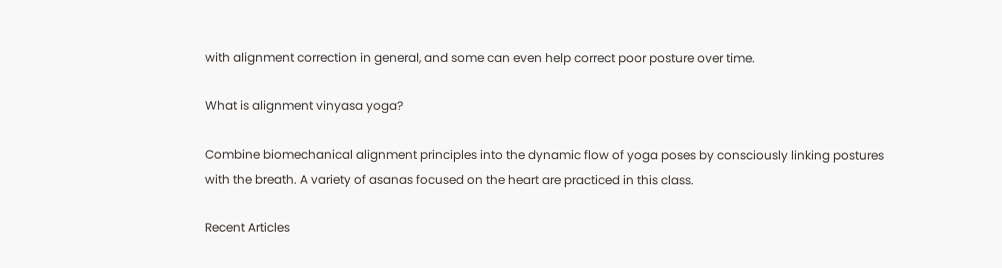with alignment correction in general, and some can even help correct poor posture over time.

What is alignment vinyasa yoga?

Combine biomechanical alignment principles into the dynamic flow of yoga poses by consciously linking postures with the breath. A variety of asanas focused on the heart are practiced in this class.

Recent Articles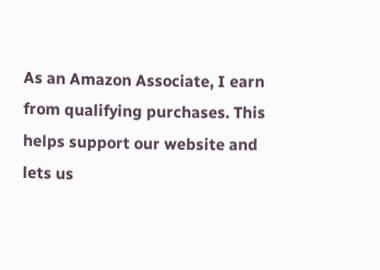As an Amazon Associate, I earn from qualifying purchases. This helps support our website and lets us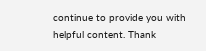continue to provide you with helpful content. Thank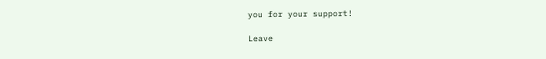you for your support!

Leave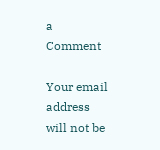a Comment

Your email address will not be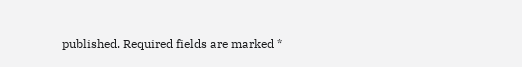published. Required fields are marked *